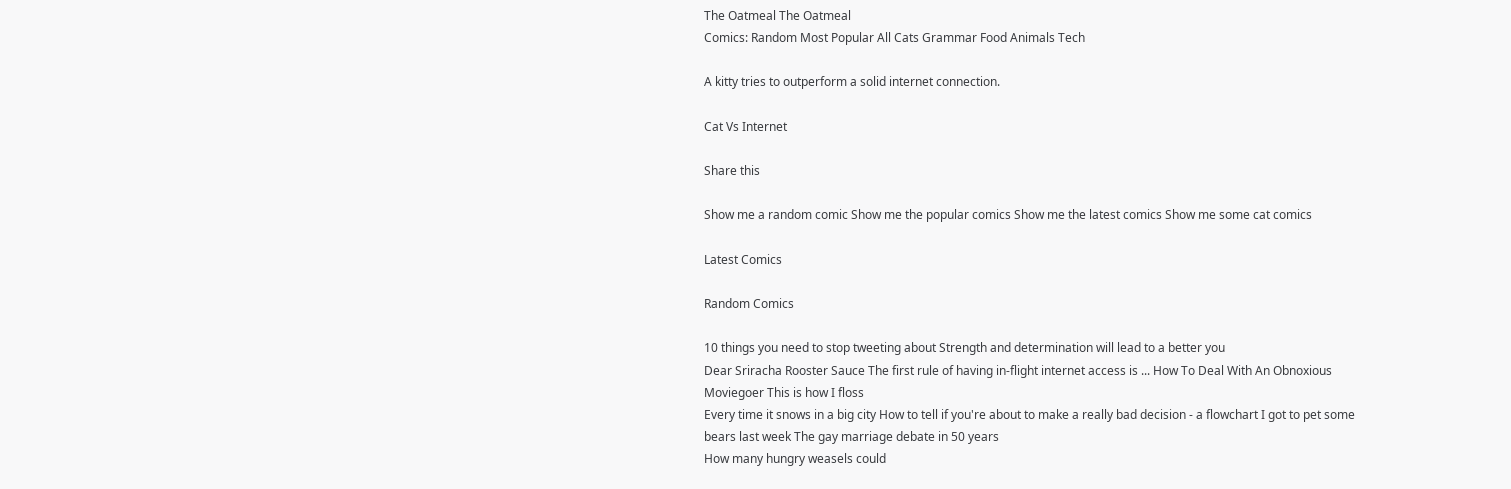The Oatmeal The Oatmeal
Comics: Random Most Popular All Cats Grammar Food Animals Tech

A kitty tries to outperform a solid internet connection.

Cat Vs Internet

Share this

Show me a random comic Show me the popular comics Show me the latest comics Show me some cat comics

Latest Comics

Random Comics

10 things you need to stop tweeting about Strength and determination will lead to a better you
Dear Sriracha Rooster Sauce The first rule of having in-flight internet access is ... How To Deal With An Obnoxious Moviegoer This is how I floss
Every time it snows in a big city How to tell if you're about to make a really bad decision - a flowchart I got to pet some bears last week The gay marriage debate in 50 years
How many hungry weasels could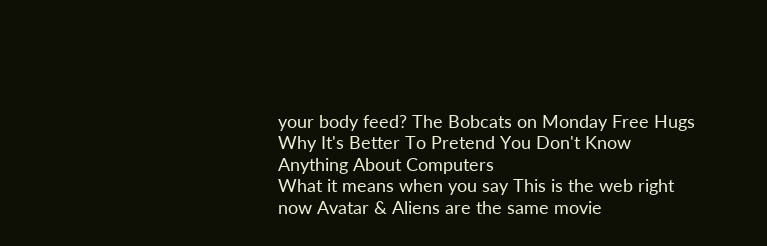your body feed? The Bobcats on Monday Free Hugs Why It's Better To Pretend You Don't Know Anything About Computers
What it means when you say This is the web right now Avatar & Aliens are the same movie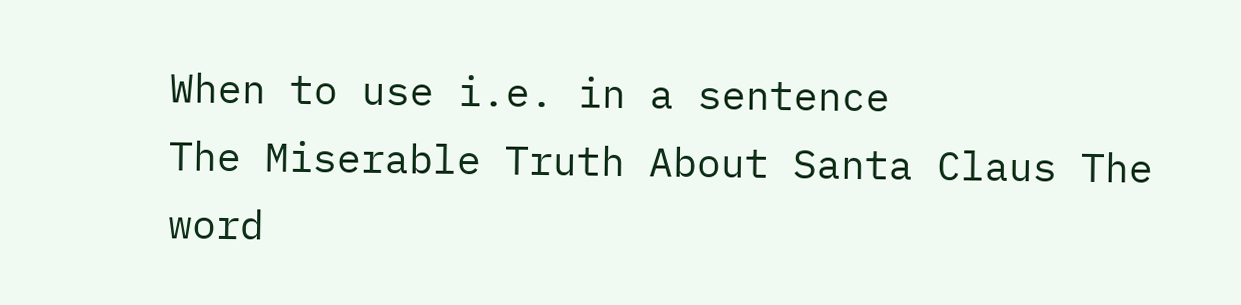When to use i.e. in a sentence
The Miserable Truth About Santa Claus The word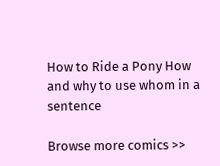How to Ride a Pony How and why to use whom in a sentence

Browse more comics >>